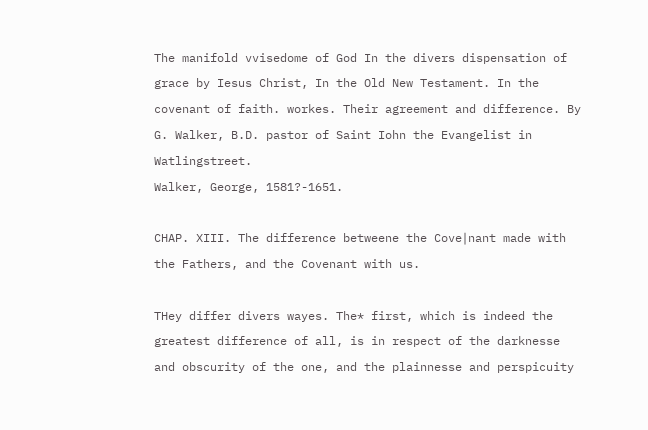The manifold vvisedome of God In the divers dispensation of grace by Iesus Christ, In the Old New Testament. In the covenant of faith. workes. Their agreement and difference. By G. Walker, B.D. pastor of Saint Iohn the Evangelist in Watlingstreet.
Walker, George, 1581?-1651.

CHAP. XIII. The difference betweene the Cove∣nant made with the Fathers, and the Covenant with us.

THey differ divers wayes. The* first, which is indeed the greatest difference of all, is in respect of the darknesse and obscurity of the one, and the plainnesse and perspicuity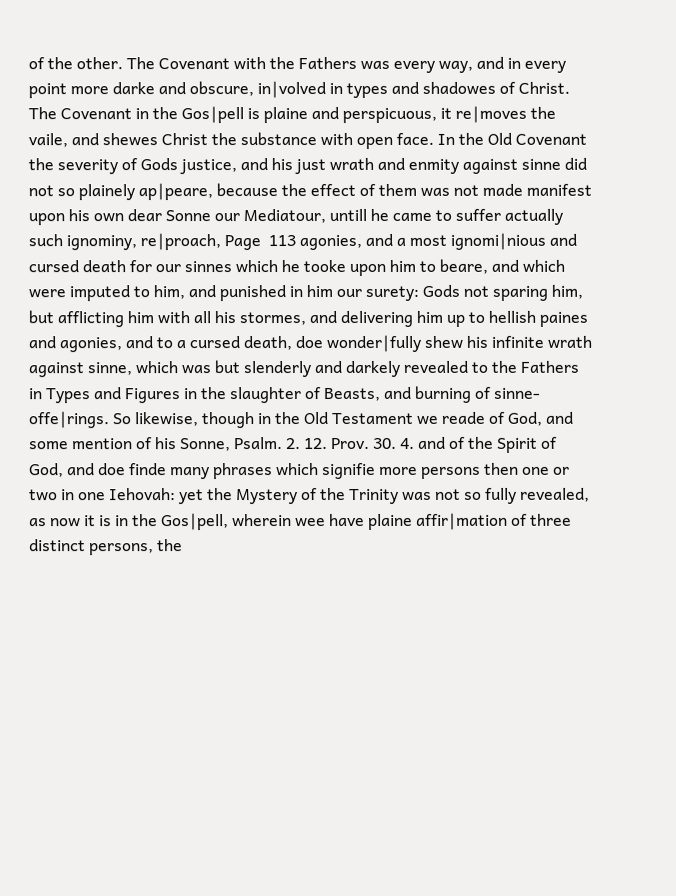of the other. The Covenant with the Fathers was every way, and in every point more darke and obscure, in∣volved in types and shadowes of Christ. The Covenant in the Gos∣pell is plaine and perspicuous, it re∣moves the vaile, and shewes Christ the substance with open face. In the Old Covenant the severity of Gods justice, and his just wrath and enmity against sinne did not so plainely ap∣peare, because the effect of them was not made manifest upon his own dear Sonne our Mediatour, untill he came to suffer actually such ignominy, re∣proach, Page  113 agonies, and a most ignomi∣nious and cursed death for our sinnes which he tooke upon him to beare, and which were imputed to him, and punished in him our surety: Gods not sparing him, but afflicting him with all his stormes, and delivering him up to hellish paines and agonies, and to a cursed death, doe wonder∣fully shew his infinite wrath against sinne, which was but slenderly and darkely revealed to the Fathers in Types and Figures in the slaughter of Beasts, and burning of sinne-offe∣rings. So likewise, though in the Old Testament we reade of God, and some mention of his Sonne, Psalm. 2. 12. Prov. 30. 4. and of the Spirit of God, and doe finde many phrases which signifie more persons then one or two in one Iehovah: yet the Mystery of the Trinity was not so fully revealed, as now it is in the Gos∣pell, wherein wee have plaine affir∣mation of three distinct persons, the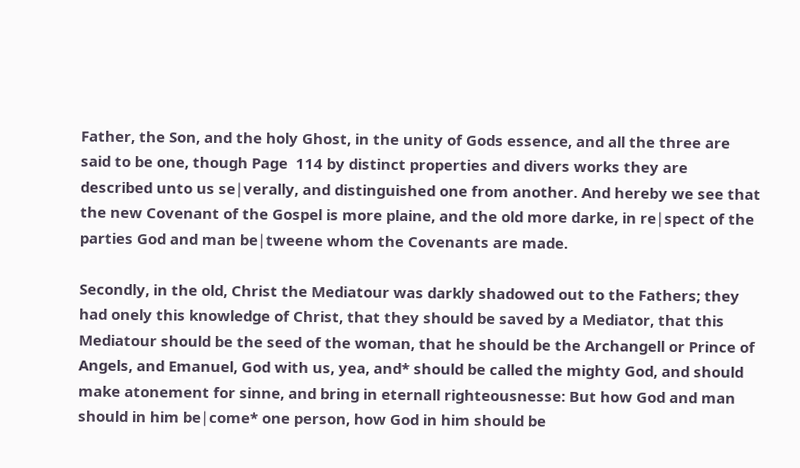Father, the Son, and the holy Ghost, in the unity of Gods essence, and all the three are said to be one, though Page  114 by distinct properties and divers works they are described unto us se∣verally, and distinguished one from another. And hereby we see that the new Covenant of the Gospel is more plaine, and the old more darke, in re∣spect of the parties God and man be∣tweene whom the Covenants are made.

Secondly, in the old, Christ the Mediatour was darkly shadowed out to the Fathers; they had onely this knowledge of Christ, that they should be saved by a Mediator, that this Mediatour should be the seed of the woman, that he should be the Archangell or Prince of Angels, and Emanuel, God with us, yea, and* should be called the mighty God, and should make atonement for sinne, and bring in eternall righteousnesse: But how God and man should in him be∣come* one person, how God in him should be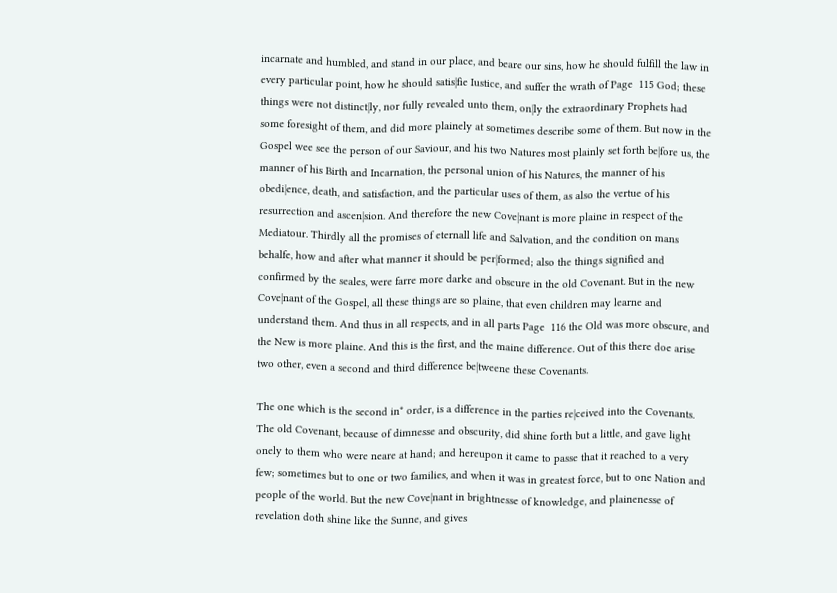incarnate and humbled, and stand in our place, and beare our sins, how he should fulfill the law in every particular point, how he should satis∣fie Iustice, and suffer the wrath of Page  115 God; these things were not distinct∣ly, nor fully revealed unto them, on∣ly the extraordinary Prophets had some foresight of them, and did more plainely at sometimes describe some of them. But now in the Gospel wee see the person of our Saviour, and his two Natures most plainly set forth be∣fore us, the manner of his Birth and Incarnation, the personal union of his Natures, the manner of his obedi∣ence, death, and satisfaction, and the particular uses of them, as also the vertue of his resurrection and ascen∣sion. And therefore the new Cove∣nant is more plaine in respect of the Mediatour. Thirdly all the promises of eternall life and Salvation, and the condition on mans behalfe, how and after what manner it should be per∣formed; also the things signified and confirmed by the seales, were farre more darke and obscure in the old Covenant. But in the new Cove∣nant of the Gospel, all these things are so plaine, that even children may learne and understand them. And thus in all respects, and in all parts Page  116 the Old was more obscure, and the New is more plaine. And this is the first, and the maine difference. Out of this there doe arise two other, even a second and third difference be∣tweene these Covenants.

The one which is the second in* order, is a difference in the parties re∣ceived into the Covenants. The old Covenant, because of dimnesse and obscurity, did shine forth but a little, and gave light onely to them who were neare at hand; and hereupon it came to passe that it reached to a very few; sometimes but to one or two families, and when it was in greatest force, but to one Nation and people of the world. But the new Cove∣nant in brightnesse of knowledge, and plainenesse of revelation doth shine like the Sunne, and gives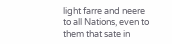light farre and neere to all Nations, even to them that sate in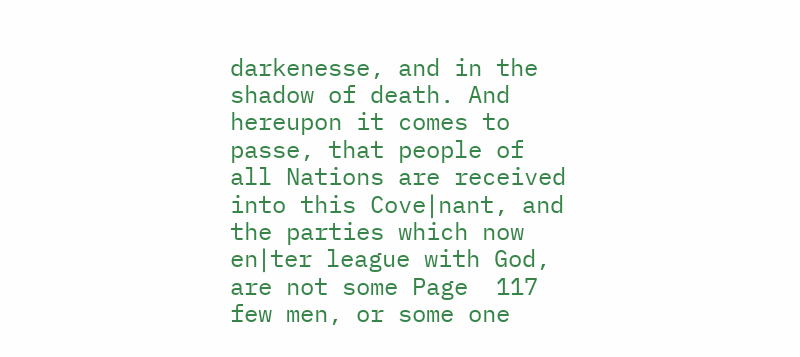darkenesse, and in the shadow of death. And hereupon it comes to passe, that people of all Nations are received into this Cove∣nant, and the parties which now en∣ter league with God, are not some Page  117 few men, or some one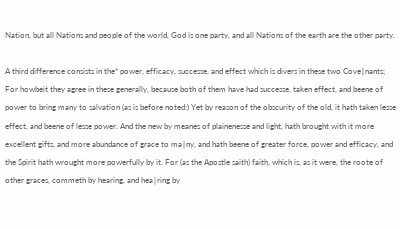Nation, but all Nations and people of the world, God is one party, and all Nations of the earth are the other party.

A third difference consists in the* power, efficacy, successe, and effect which is divers in these two Cove∣nants; For howbeit they agree in these generally, because both of them have had successe, taken effect, and beene of power to bring many to salvation (as is before noted:) Yet by reason of the obscurity of the old, it hath taken lesse effect, and beene of lesse power. And the new by meanes of plainenesse and light, hath brought with it more excellent gifts, and more abundance of grace to ma∣ny, and hath beene of greater force, power and efficacy, and the Spirit hath wrought more powerfully by it. For (as the Apostle saith) faith, which is, as it were, the roote of other graces, commeth by hearing, and hea∣ring by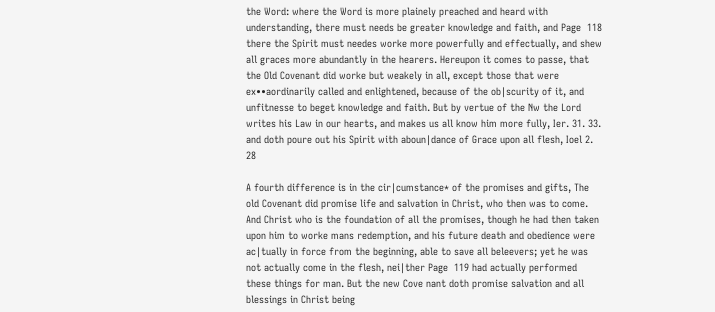the Word: where the Word is more plainely preached and heard with understanding, there must needs be greater knowledge and faith, and Page  118 there the Spirit must needes worke more powerfully and effectually, and shew all graces more abundantly in the hearers. Hereupon it comes to passe, that the Old Covenant did worke but weakely in all, except those that were ex••aordinarily called and enlightened, because of the ob∣scurity of it, and unfitnesse to beget knowledge and faith. But by vertue of the Nw the Lord writes his Law in our hearts, and makes us all know him more fully, Ier. 31. 33. and doth poure out his Spirit with aboun∣dance of Grace upon all flesh, Ioel 2. 28

A fourth difference is in the cir∣cumstance* of the promises and gifts, The old Covenant did promise life and salvation in Christ, who then was to come. And Christ who is the foundation of all the promises, though he had then taken upon him to worke mans redemption, and his future death and obedience were ac∣tually in force from the beginning, able to save all beleevers; yet he was not actually come in the flesh, nei∣ther Page  119 had actually performed these things for man. But the new Cove nant doth promise salvation and all blessings in Christ being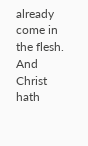already come in the flesh. And Christ hath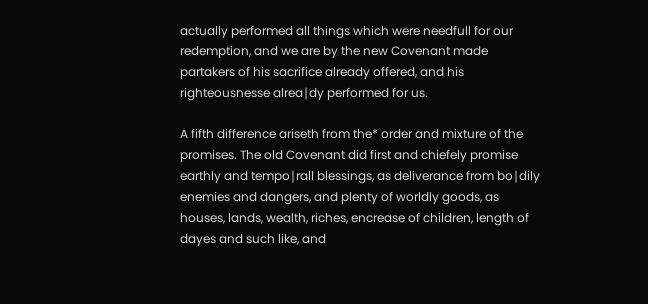actually performed all things which were needfull for our redemption, and we are by the new Covenant made partakers of his sacrifice already offered, and his righteousnesse alrea∣dy performed for us.

A fifth difference ariseth from the* order and mixture of the promises. The old Covenant did first and chiefely promise earthly and tempo∣rall blessings, as deliverance from bo∣dily enemies and dangers, and plenty of worldly goods, as houses, lands, wealth, riches, encrease of children, length of dayes and such like, and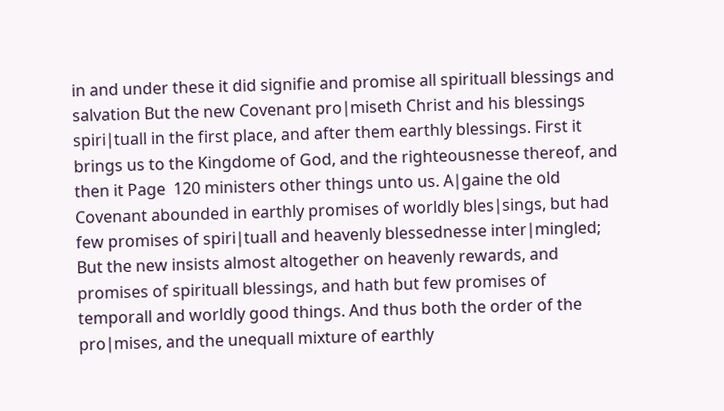in and under these it did signifie and promise all spirituall blessings and salvation But the new Covenant pro∣miseth Christ and his blessings spiri∣tuall in the first place, and after them earthly blessings. First it brings us to the Kingdome of God, and the righteousnesse thereof, and then it Page  120 ministers other things unto us. A∣gaine the old Covenant abounded in earthly promises of worldly bles∣sings, but had few promises of spiri∣tuall and heavenly blessednesse inter∣mingled; But the new insists almost altogether on heavenly rewards, and promises of spirituall blessings, and hath but few promises of temporall and worldly good things. And thus both the order of the pro∣mises, and the unequall mixture of earthly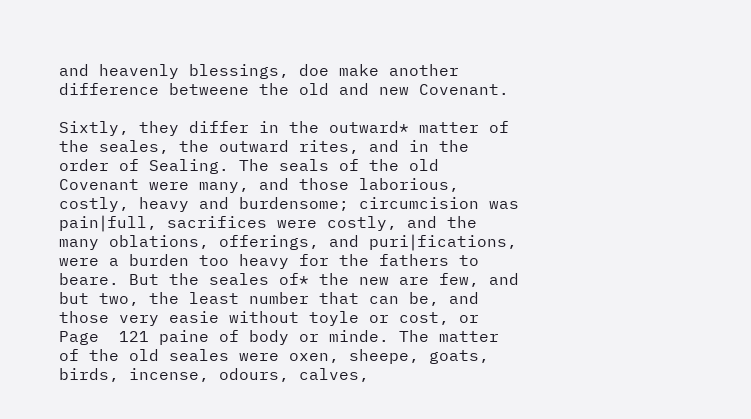and heavenly blessings, doe make another difference betweene the old and new Covenant.

Sixtly, they differ in the outward* matter of the seales, the outward rites, and in the order of Sealing. The seals of the old Covenant were many, and those laborious, costly, heavy and burdensome; circumcision was pain∣full, sacrifices were costly, and the many oblations, offerings, and puri∣fications, were a burden too heavy for the fathers to beare. But the seales of* the new are few, and but two, the least number that can be, and those very easie without toyle or cost, or Page  121 paine of body or minde. The matter of the old seales were oxen, sheepe, goats, birds, incense, odours, calves,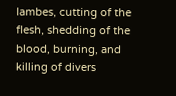lambes, cutting of the flesh, shedding of the blood, burning, and killing of divers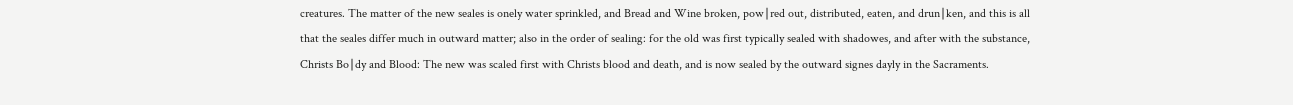creatures. The matter of the new seales is onely water sprinkled, and Bread and Wine broken, pow∣red out, distributed, eaten, and drun∣ken, and this is all that the seales differ much in outward matter; also in the order of sealing: for the old was first typically sealed with shadowes, and after with the substance, Christs Bo∣dy and Blood: The new was scaled first with Christs blood and death, and is now sealed by the outward signes dayly in the Sacraments.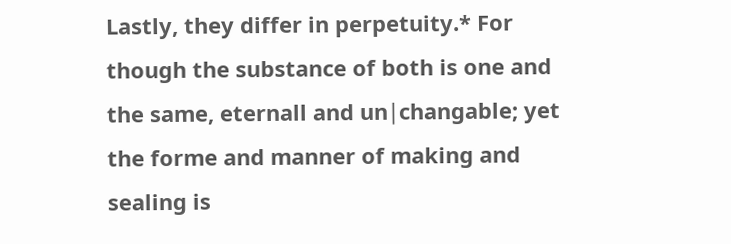Lastly, they differ in perpetuity.* For though the substance of both is one and the same, eternall and un∣changable; yet the forme and manner of making and sealing is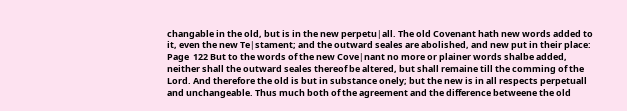changable in the old, but is in the new perpetu∣all. The old Covenant hath new words added to it, even the new Te∣stament; and the outward seales are abolished, and new put in their place: Page  122 But to the words of the new Cove∣nant no more or plainer words shalbe added, neither shall the outward seales thereof be altered, but shall remaine till the comming of the Lord. And therefore the old is but in substance onely; but the new is in all respects perpetuall and unchangeable. Thus much both of the agreement and the difference betweene the old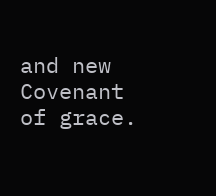and new Covenant of grace.